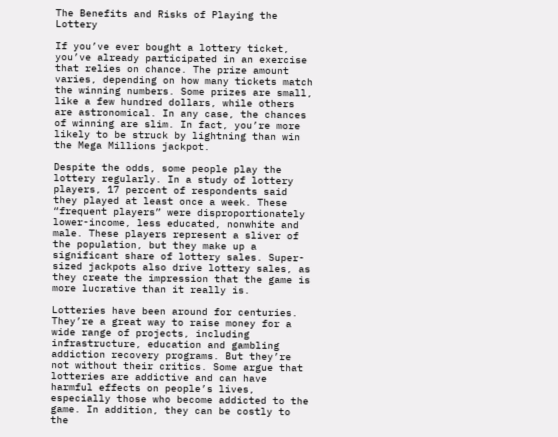The Benefits and Risks of Playing the Lottery

If you’ve ever bought a lottery ticket, you’ve already participated in an exercise that relies on chance. The prize amount varies, depending on how many tickets match the winning numbers. Some prizes are small, like a few hundred dollars, while others are astronomical. In any case, the chances of winning are slim. In fact, you’re more likely to be struck by lightning than win the Mega Millions jackpot.

Despite the odds, some people play the lottery regularly. In a study of lottery players, 17 percent of respondents said they played at least once a week. These “frequent players” were disproportionately lower-income, less educated, nonwhite and male. These players represent a sliver of the population, but they make up a significant share of lottery sales. Super-sized jackpots also drive lottery sales, as they create the impression that the game is more lucrative than it really is.

Lotteries have been around for centuries. They’re a great way to raise money for a wide range of projects, including infrastructure, education and gambling addiction recovery programs. But they’re not without their critics. Some argue that lotteries are addictive and can have harmful effects on people’s lives, especially those who become addicted to the game. In addition, they can be costly to the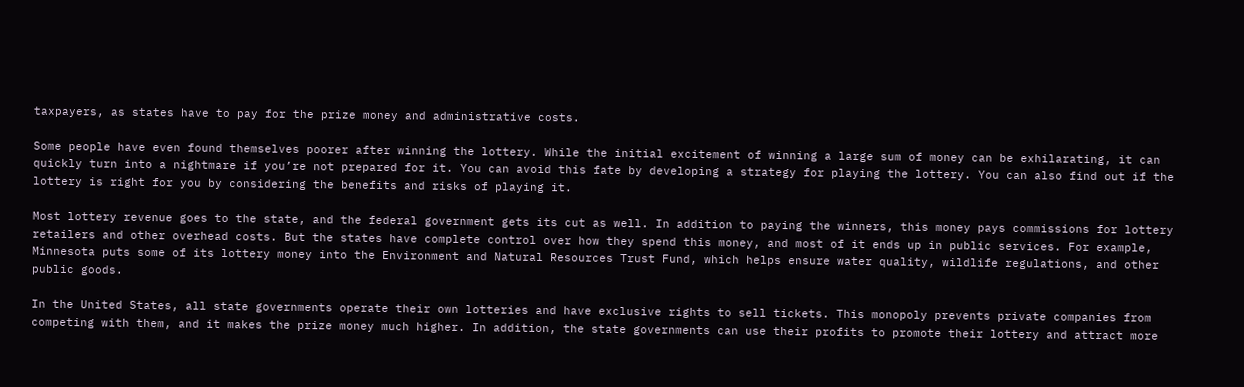taxpayers, as states have to pay for the prize money and administrative costs.

Some people have even found themselves poorer after winning the lottery. While the initial excitement of winning a large sum of money can be exhilarating, it can quickly turn into a nightmare if you’re not prepared for it. You can avoid this fate by developing a strategy for playing the lottery. You can also find out if the lottery is right for you by considering the benefits and risks of playing it.

Most lottery revenue goes to the state, and the federal government gets its cut as well. In addition to paying the winners, this money pays commissions for lottery retailers and other overhead costs. But the states have complete control over how they spend this money, and most of it ends up in public services. For example, Minnesota puts some of its lottery money into the Environment and Natural Resources Trust Fund, which helps ensure water quality, wildlife regulations, and other public goods.

In the United States, all state governments operate their own lotteries and have exclusive rights to sell tickets. This monopoly prevents private companies from competing with them, and it makes the prize money much higher. In addition, the state governments can use their profits to promote their lottery and attract more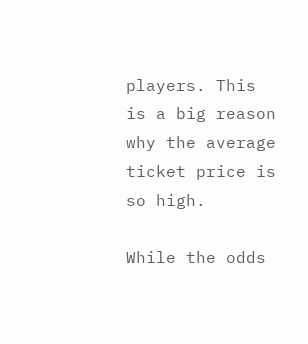players. This is a big reason why the average ticket price is so high.

While the odds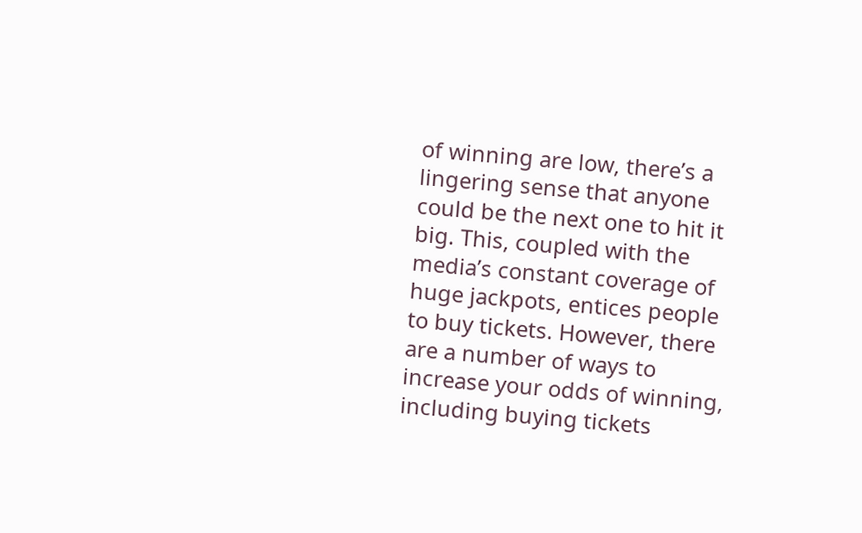of winning are low, there’s a lingering sense that anyone could be the next one to hit it big. This, coupled with the media’s constant coverage of huge jackpots, entices people to buy tickets. However, there are a number of ways to increase your odds of winning, including buying tickets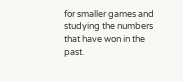for smaller games and studying the numbers that have won in the past.